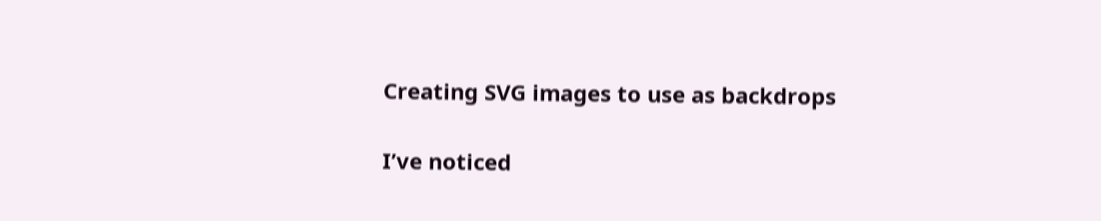Creating SVG images to use as backdrops

I’ve noticed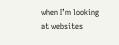when I’m looking at websites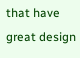that have great design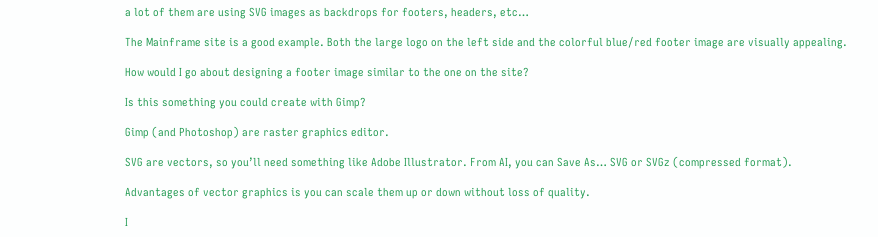a lot of them are using SVG images as backdrops for footers, headers, etc…

The Mainframe site is a good example. Both the large logo on the left side and the colorful blue/red footer image are visually appealing.

How would I go about designing a footer image similar to the one on the site?

Is this something you could create with Gimp?

Gimp (and Photoshop) are raster graphics editor.

SVG are vectors, so you’ll need something like Adobe Illustrator. From AI, you can Save As… SVG or SVGz (compressed format).

Advantages of vector graphics is you can scale them up or down without loss of quality.

I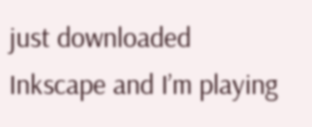just downloaded Inkscape and I’m playing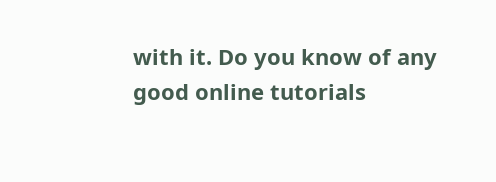with it. Do you know of any good online tutorials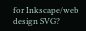for Inkscape/web design SVG?